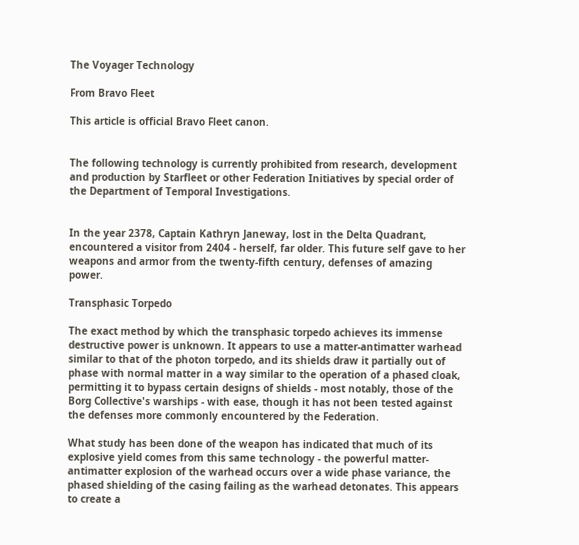The Voyager Technology

From Bravo Fleet

This article is official Bravo Fleet canon.


The following technology is currently prohibited from research, development and production by Starfleet or other Federation Initiatives by special order of the Department of Temporal Investigations.


In the year 2378, Captain Kathryn Janeway, lost in the Delta Quadrant, encountered a visitor from 2404 - herself, far older. This future self gave to her weapons and armor from the twenty-fifth century, defenses of amazing power.

Transphasic Torpedo

The exact method by which the transphasic torpedo achieves its immense destructive power is unknown. It appears to use a matter-antimatter warhead similar to that of the photon torpedo, and its shields draw it partially out of phase with normal matter in a way similar to the operation of a phased cloak, permitting it to bypass certain designs of shields - most notably, those of the Borg Collective's warships - with ease, though it has not been tested against the defenses more commonly encountered by the Federation.

What study has been done of the weapon has indicated that much of its explosive yield comes from this same technology - the powerful matter-antimatter explosion of the warhead occurs over a wide phase variance, the phased shielding of the casing failing as the warhead detonates. This appears to create a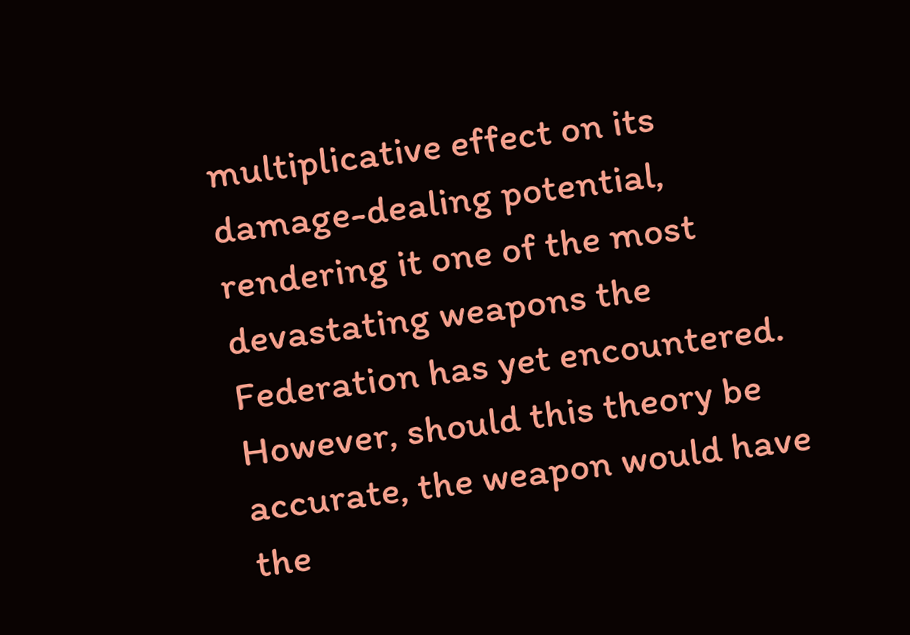multiplicative effect on its damage-dealing potential, rendering it one of the most devastating weapons the Federation has yet encountered. However, should this theory be accurate, the weapon would have the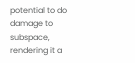potential to do damage to subspace, rendering it a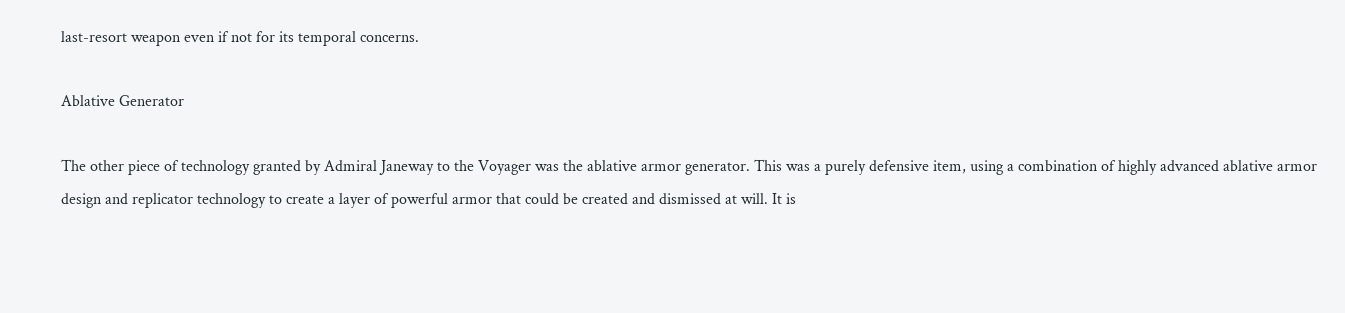last-resort weapon even if not for its temporal concerns.

Ablative Generator

The other piece of technology granted by Admiral Janeway to the Voyager was the ablative armor generator. This was a purely defensive item, using a combination of highly advanced ablative armor design and replicator technology to create a layer of powerful armor that could be created and dismissed at will. It is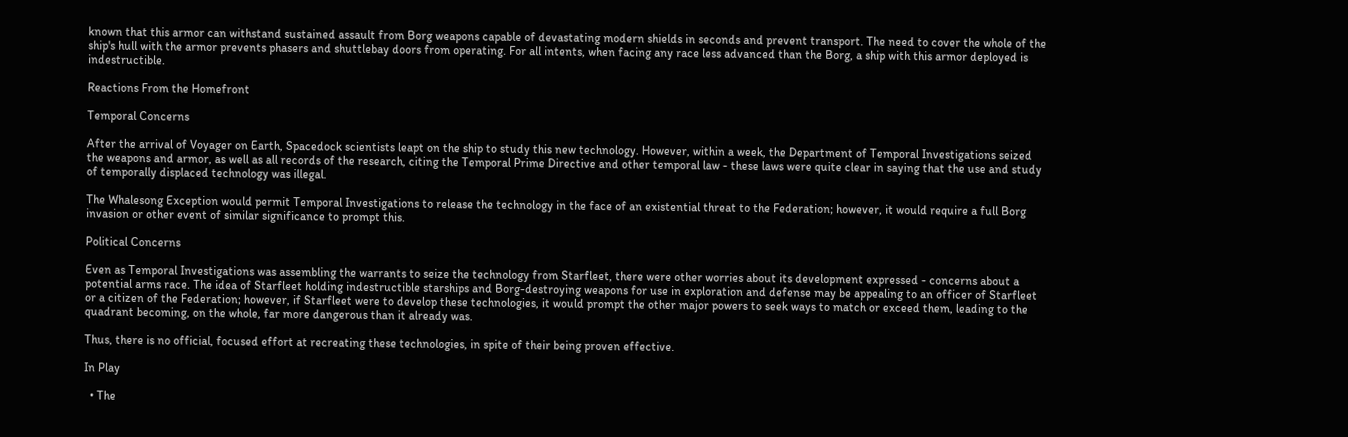known that this armor can withstand sustained assault from Borg weapons capable of devastating modern shields in seconds and prevent transport. The need to cover the whole of the ship's hull with the armor prevents phasers and shuttlebay doors from operating. For all intents, when facing any race less advanced than the Borg, a ship with this armor deployed is indestructible.

Reactions From the Homefront

Temporal Concerns

After the arrival of Voyager on Earth, Spacedock scientists leapt on the ship to study this new technology. However, within a week, the Department of Temporal Investigations seized the weapons and armor, as well as all records of the research, citing the Temporal Prime Directive and other temporal law - these laws were quite clear in saying that the use and study of temporally displaced technology was illegal.

The Whalesong Exception would permit Temporal Investigations to release the technology in the face of an existential threat to the Federation; however, it would require a full Borg invasion or other event of similar significance to prompt this.

Political Concerns

Even as Temporal Investigations was assembling the warrants to seize the technology from Starfleet, there were other worries about its development expressed - concerns about a potential arms race. The idea of Starfleet holding indestructible starships and Borg-destroying weapons for use in exploration and defense may be appealing to an officer of Starfleet or a citizen of the Federation; however, if Starfleet were to develop these technologies, it would prompt the other major powers to seek ways to match or exceed them, leading to the quadrant becoming, on the whole, far more dangerous than it already was.

Thus, there is no official, focused effort at recreating these technologies, in spite of their being proven effective.

In Play

  • The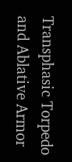Transphasic Torpedo and Ablative Armor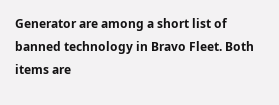Generator are among a short list of banned technology in Bravo Fleet. Both items are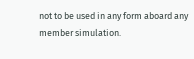not to be used in any form aboard any member simulation.